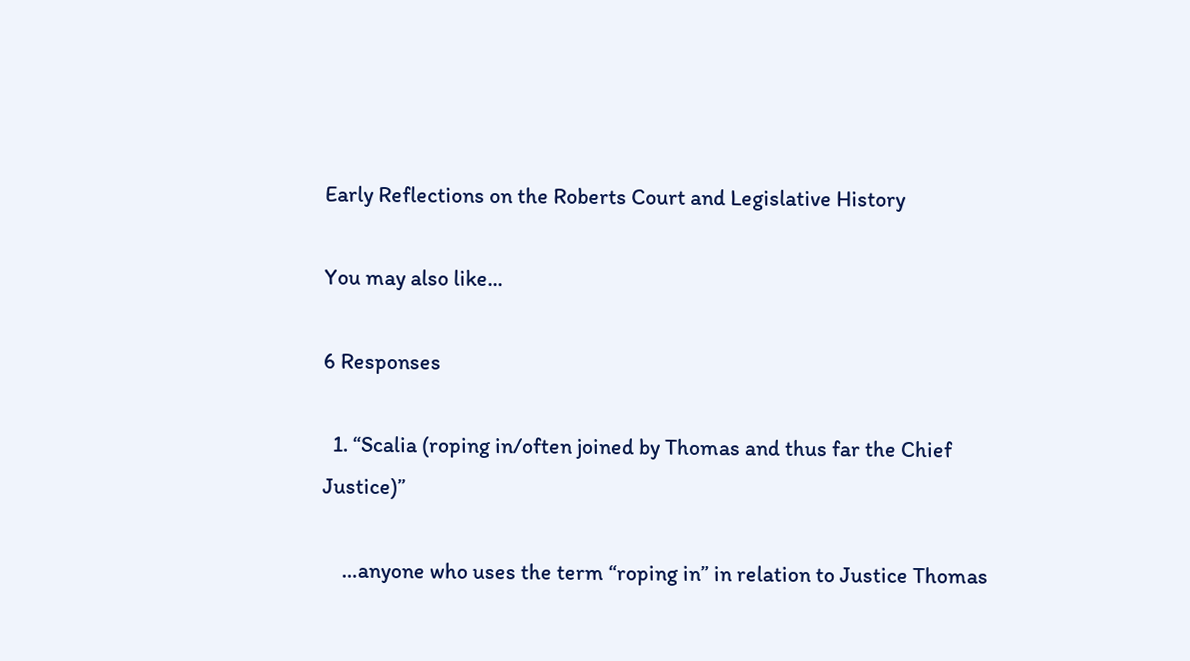Early Reflections on the Roberts Court and Legislative History

You may also like...

6 Responses

  1. “Scalia (roping in/often joined by Thomas and thus far the Chief Justice)”

    …anyone who uses the term “roping in” in relation to Justice Thomas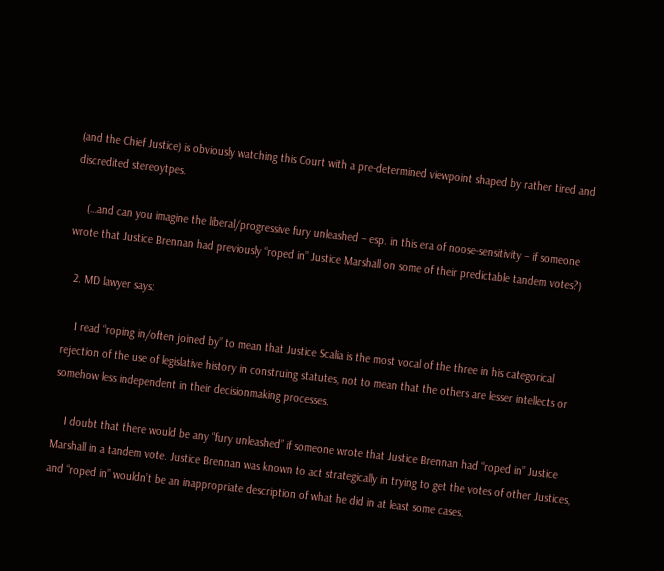(and the Chief Justice) is obviously watching this Court with a pre-determined viewpoint shaped by rather tired and discredited stereoytpes.

    (…and can you imagine the liberal/progressive fury unleashed – esp. in this era of noose-sensitivity – if someone wrote that Justice Brennan had previously “roped in” Justice Marshall on some of their predictable tandem votes?)

  2. MD lawyer says:

    I read “roping in/often joined by” to mean that Justice Scalia is the most vocal of the three in his categorical rejection of the use of legislative history in construing statutes, not to mean that the others are lesser intellects or somehow less independent in their decisionmaking processes.

    I doubt that there would be any “fury unleashed” if someone wrote that Justice Brennan had “roped in” Justice Marshall in a tandem vote. Justice Brennan was known to act strategically in trying to get the votes of other Justices, and “roped in” wouldn’t be an inappropriate description of what he did in at least some cases.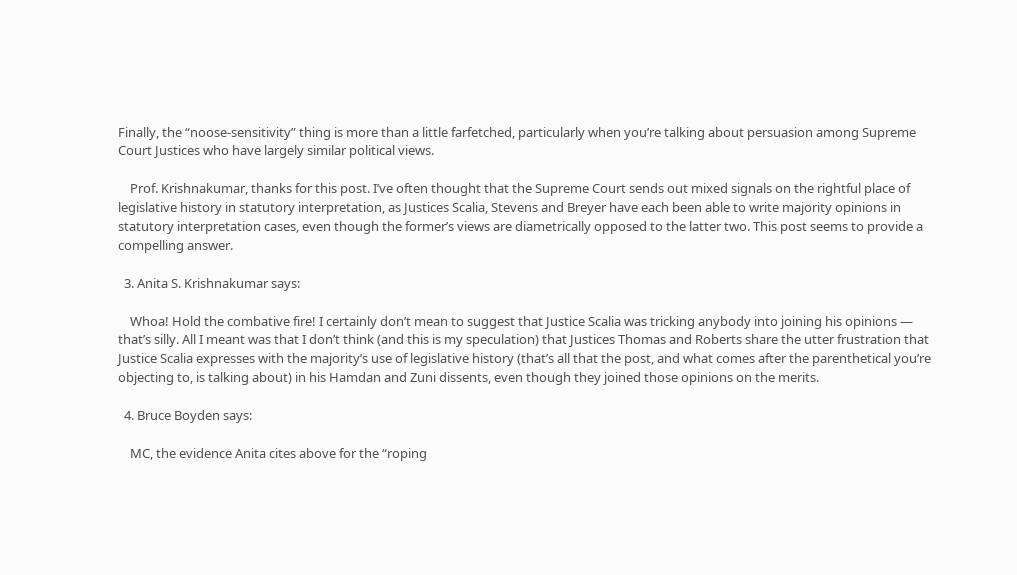Finally, the “noose-sensitivity” thing is more than a little farfetched, particularly when you’re talking about persuasion among Supreme Court Justices who have largely similar political views.

    Prof. Krishnakumar, thanks for this post. I’ve often thought that the Supreme Court sends out mixed signals on the rightful place of legislative history in statutory interpretation, as Justices Scalia, Stevens and Breyer have each been able to write majority opinions in statutory interpretation cases, even though the former’s views are diametrically opposed to the latter two. This post seems to provide a compelling answer.

  3. Anita S. Krishnakumar says:

    Whoa! Hold the combative fire! I certainly don’t mean to suggest that Justice Scalia was tricking anybody into joining his opinions — that’s silly. All I meant was that I don’t think (and this is my speculation) that Justices Thomas and Roberts share the utter frustration that Justice Scalia expresses with the majority’s use of legislative history (that’s all that the post, and what comes after the parenthetical you’re objecting to, is talking about) in his Hamdan and Zuni dissents, even though they joined those opinions on the merits.

  4. Bruce Boyden says:

    MC, the evidence Anita cites above for the “roping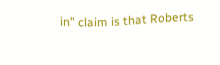in” claim is that Roberts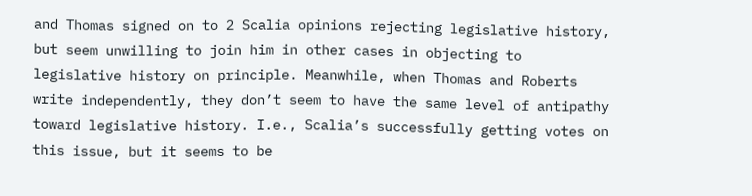and Thomas signed on to 2 Scalia opinions rejecting legislative history, but seem unwilling to join him in other cases in objecting to legislative history on principle. Meanwhile, when Thomas and Roberts write independently, they don’t seem to have the same level of antipathy toward legislative history. I.e., Scalia’s successfully getting votes on this issue, but it seems to be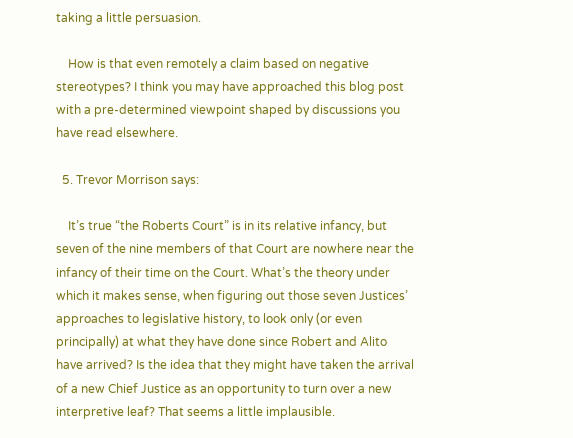taking a little persuasion.

    How is that even remotely a claim based on negative stereotypes? I think you may have approached this blog post with a pre-determined viewpoint shaped by discussions you have read elsewhere.

  5. Trevor Morrison says:

    It’s true “the Roberts Court” is in its relative infancy, but seven of the nine members of that Court are nowhere near the infancy of their time on the Court. What’s the theory under which it makes sense, when figuring out those seven Justices’ approaches to legislative history, to look only (or even principally) at what they have done since Robert and Alito have arrived? Is the idea that they might have taken the arrival of a new Chief Justice as an opportunity to turn over a new interpretive leaf? That seems a little implausible.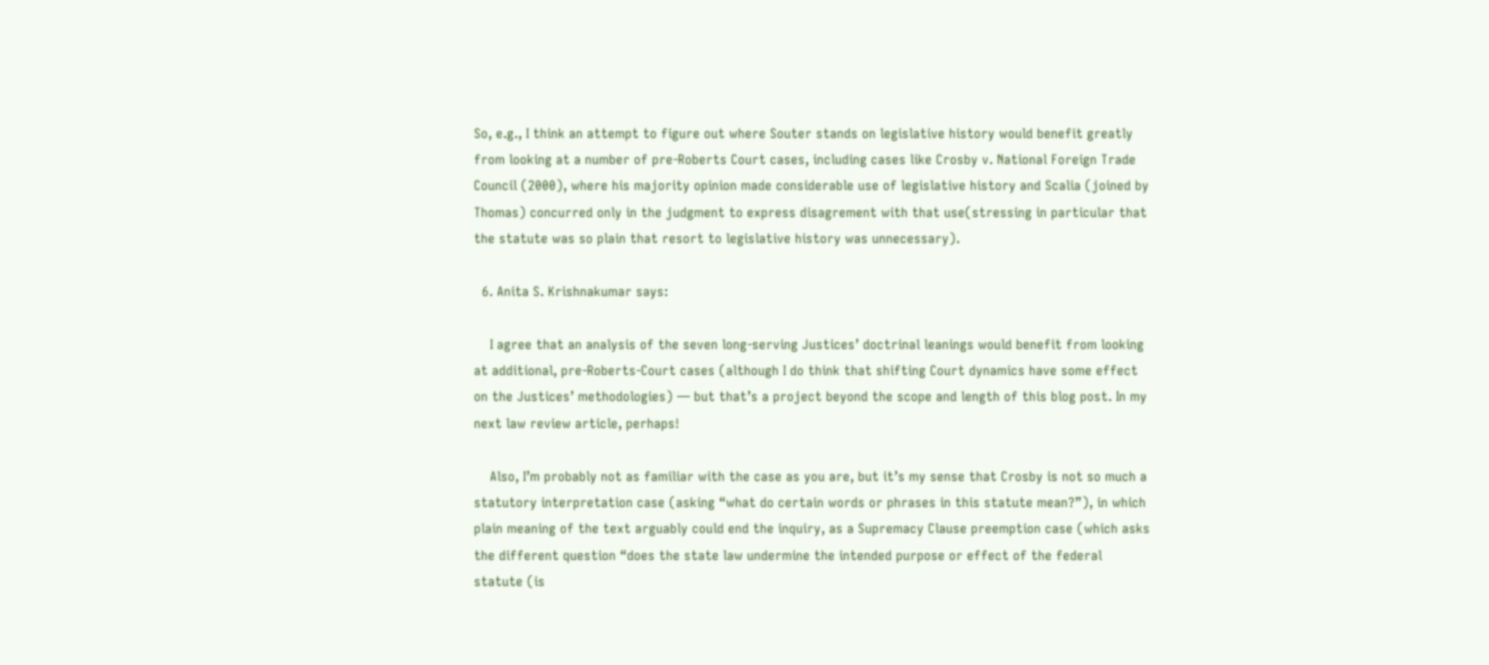So, e.g., I think an attempt to figure out where Souter stands on legislative history would benefit greatly from looking at a number of pre-Roberts Court cases, including cases like Crosby v. National Foreign Trade Council (2000), where his majority opinion made considerable use of legislative history and Scalia (joined by Thomas) concurred only in the judgment to express disagrement with that use(stressing in particular that the statute was so plain that resort to legislative history was unnecessary).

  6. Anita S. Krishnakumar says:

    I agree that an analysis of the seven long-serving Justices’ doctrinal leanings would benefit from looking at additional, pre-Roberts-Court cases (although I do think that shifting Court dynamics have some effect on the Justices’ methodologies) — but that’s a project beyond the scope and length of this blog post. In my next law review article, perhaps!

    Also, I’m probably not as familiar with the case as you are, but it’s my sense that Crosby is not so much a statutory interpretation case (asking “what do certain words or phrases in this statute mean?”), in which plain meaning of the text arguably could end the inquiry, as a Supremacy Clause preemption case (which asks the different question “does the state law undermine the intended purpose or effect of the federal statute (is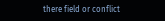there field or conflict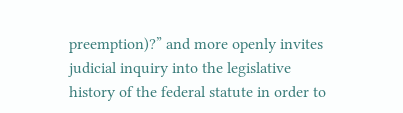preemption)?” and more openly invites judicial inquiry into the legislative history of the federal statute in order to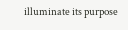illuminate its purpose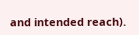and intended reach).